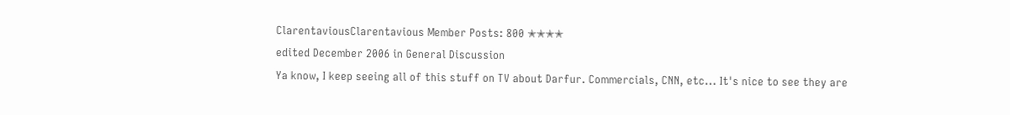ClarentaviousClarentavious Member Posts: 800 ✭✭✭✭
edited December 2006 in General Discussion
Ya know, I keep seeing all of this stuff on TV about Darfur. Commercials, CNN, etc... It's nice to see they are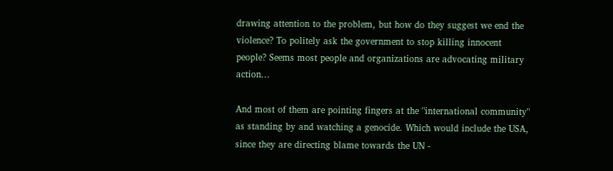drawing attention to the problem, but how do they suggest we end the violence? To politely ask the government to stop killing innocent people? Seems most people and organizations are advocating military action...

And most of them are pointing fingers at the "international community" as standing by and watching a genocide. Which would include the USA, since they are directing blame towards the UN -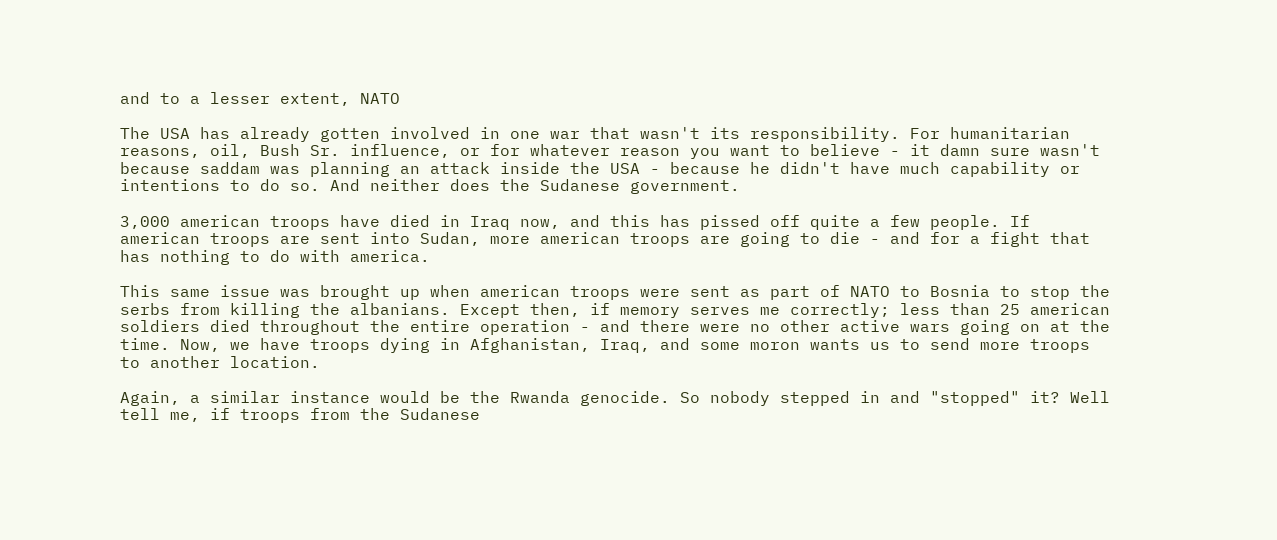and to a lesser extent, NATO

The USA has already gotten involved in one war that wasn't its responsibility. For humanitarian reasons, oil, Bush Sr. influence, or for whatever reason you want to believe - it damn sure wasn't because saddam was planning an attack inside the USA - because he didn't have much capability or intentions to do so. And neither does the Sudanese government.

3,000 american troops have died in Iraq now, and this has pissed off quite a few people. If american troops are sent into Sudan, more american troops are going to die - and for a fight that has nothing to do with america.

This same issue was brought up when american troops were sent as part of NATO to Bosnia to stop the serbs from killing the albanians. Except then, if memory serves me correctly; less than 25 american soldiers died throughout the entire operation - and there were no other active wars going on at the time. Now, we have troops dying in Afghanistan, Iraq, and some moron wants us to send more troops to another location.

Again, a similar instance would be the Rwanda genocide. So nobody stepped in and "stopped" it? Well tell me, if troops from the Sudanese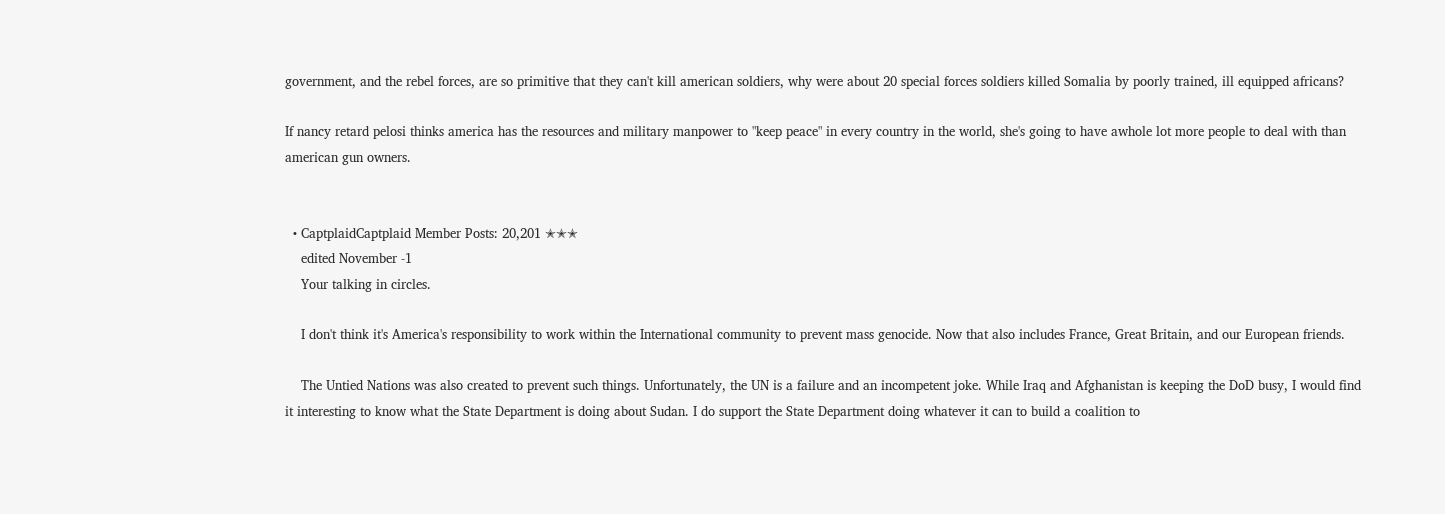government, and the rebel forces, are so primitive that they can't kill american soldiers, why were about 20 special forces soldiers killed Somalia by poorly trained, ill equipped africans?

If nancy retard pelosi thinks america has the resources and military manpower to "keep peace" in every country in the world, she's going to have awhole lot more people to deal with than american gun owners.


  • CaptplaidCaptplaid Member Posts: 20,201 ✭✭✭
    edited November -1
    Your talking in circles.

    I don't think it's America's responsibility to work within the International community to prevent mass genocide. Now that also includes France, Great Britain, and our European friends.

    The Untied Nations was also created to prevent such things. Unfortunately, the UN is a failure and an incompetent joke. While Iraq and Afghanistan is keeping the DoD busy, I would find it interesting to know what the State Department is doing about Sudan. I do support the State Department doing whatever it can to build a coalition to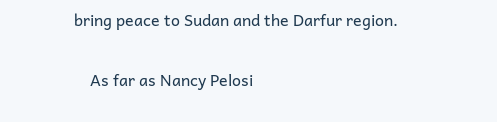bring peace to Sudan and the Darfur region.

    As far as Nancy Pelosi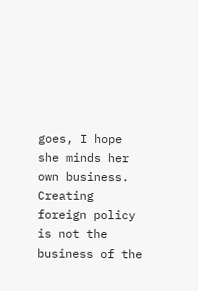goes, I hope she minds her own business. Creating foreign policy is not the business of the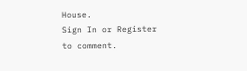House.
Sign In or Register to comment.